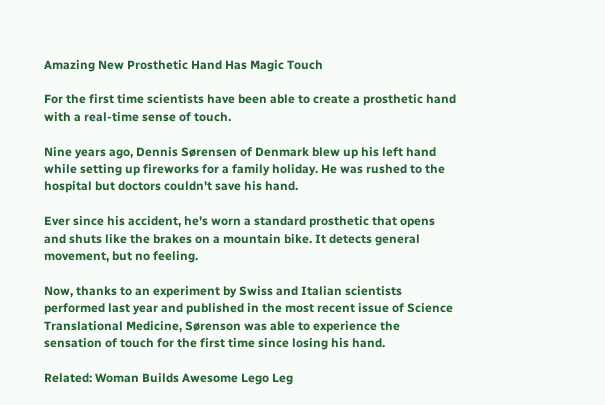Amazing New Prosthetic Hand Has Magic Touch

For the first time scientists have been able to create a prosthetic hand with a real-time sense of touch.

Nine years ago, Dennis Sørensen of Denmark blew up his left hand while setting up fireworks for a family holiday. He was rushed to the hospital but doctors couldn't save his hand.

Ever since his accident, he's worn a standard prosthetic that opens and shuts like the brakes on a mountain bike. It detects general movement, but no feeling.

Now, thanks to an experiment by Swiss and Italian scientists performed last year and published in the most recent issue of Science Translational Medicine, Sørenson was able to experience the sensation of touch for the first time since losing his hand.

Related: Woman Builds Awesome Lego Leg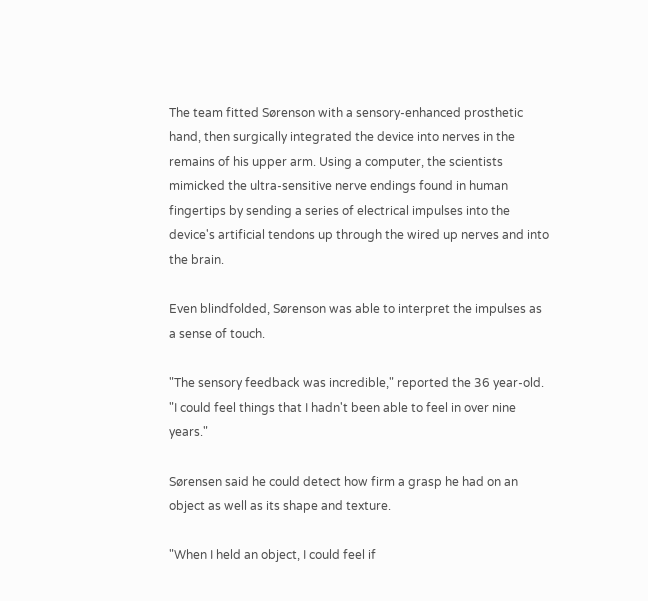The team fitted Sørenson with a sensory-enhanced prosthetic hand, then surgically integrated the device into nerves in the remains of his upper arm. Using a computer, the scientists mimicked the ultra-sensitive nerve endings found in human fingertips by sending a series of electrical impulses into the device's artificial tendons up through the wired up nerves and into the brain.

Even blindfolded, Sørenson was able to interpret the impulses as a sense of touch.

"The sensory feedback was incredible," reported the 36 year-old. "I could feel things that I hadn't been able to feel in over nine years."

Sørensen said he could detect how firm a grasp he had on an object as well as its shape and texture.

"When I held an object, I could feel if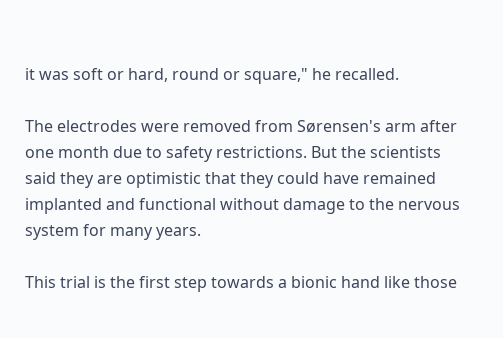it was soft or hard, round or square," he recalled.

The electrodes were removed from Sørensen's arm after one month due to safety restrictions. But the scientists said they are optimistic that they could have remained implanted and functional without damage to the nervous system for many years.

This trial is the first step towards a bionic hand like those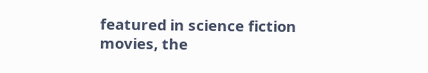featured in science fiction movies, the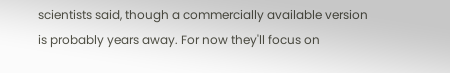scientists said, though a commercially available version is probably years away. For now they'll focus on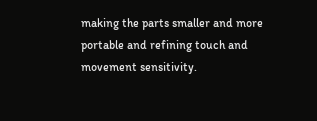making the parts smaller and more portable and refining touch and movement sensitivity.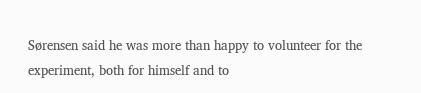Sørensen said he was more than happy to volunteer for the experiment, both for himself and to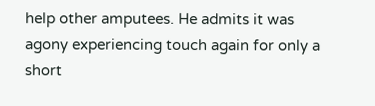help other amputees. He admits it was agony experiencing touch again for only a short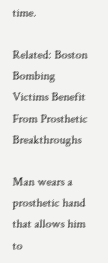time.

Related: Boston Bombing Victims Benefit From Prosthetic Breakthroughs

Man wears a prosthetic hand that allows him to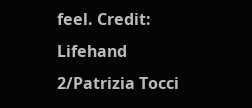feel. Credit: Lifehand 2/Patrizia Tocci